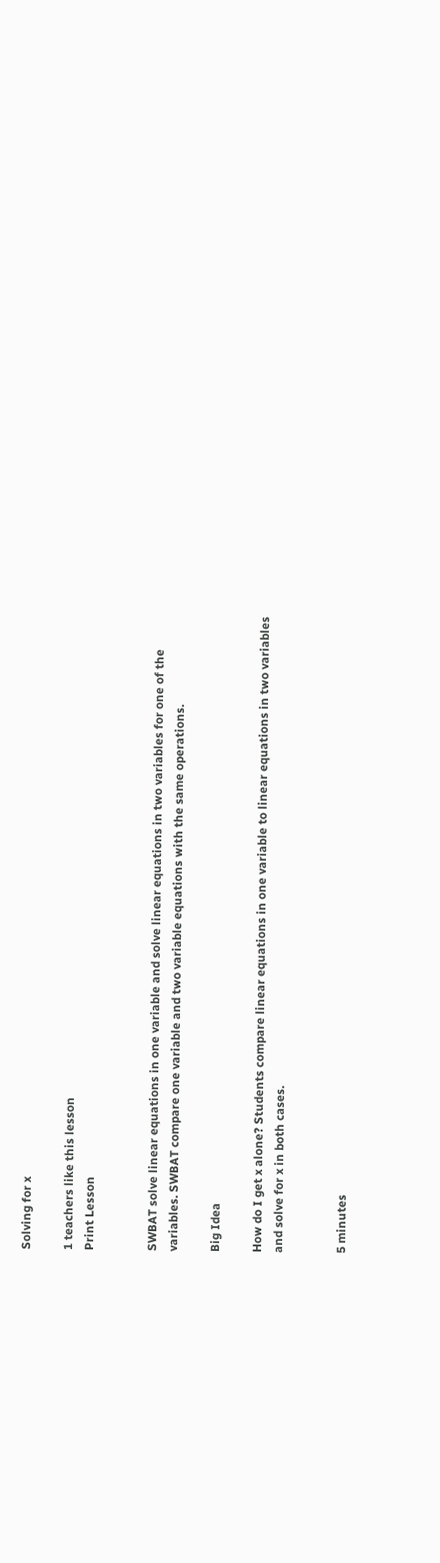Solving for x

1 teachers like this lesson
Print Lesson


SWBAT solve linear equations in one variable and solve linear equations in two variables for one of the variables. SWBAT compare one variable and two variable equations with the same operations.

Big Idea

How do I get x alone? Students compare linear equations in one variable to linear equations in two variables and solve for x in both cases.


5 minutes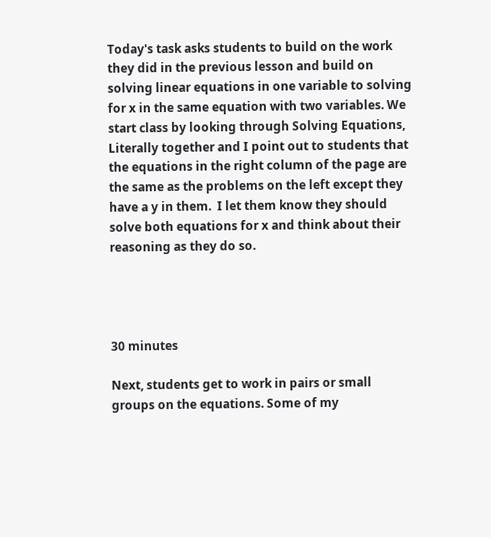Today's task asks students to build on the work they did in the previous lesson and build on solving linear equations in one variable to solving for x in the same equation with two variables. We start class by looking through Solving Equations, Literally together and I point out to students that the equations in the right column of the page are the same as the problems on the left except they have a y in them.  I let them know they should solve both equations for x and think about their reasoning as they do so.




30 minutes

Next, students get to work in pairs or small groups on the equations. Some of my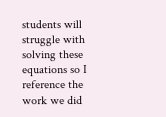students will struggle with solving these equations so I reference the work we did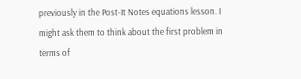previously in the Post-It Notes equations lesson. I might ask them to think about the first problem in terms of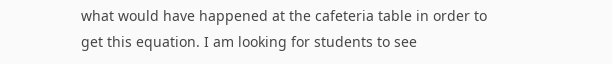what would have happened at the cafeteria table in order to get this equation. I am looking for students to see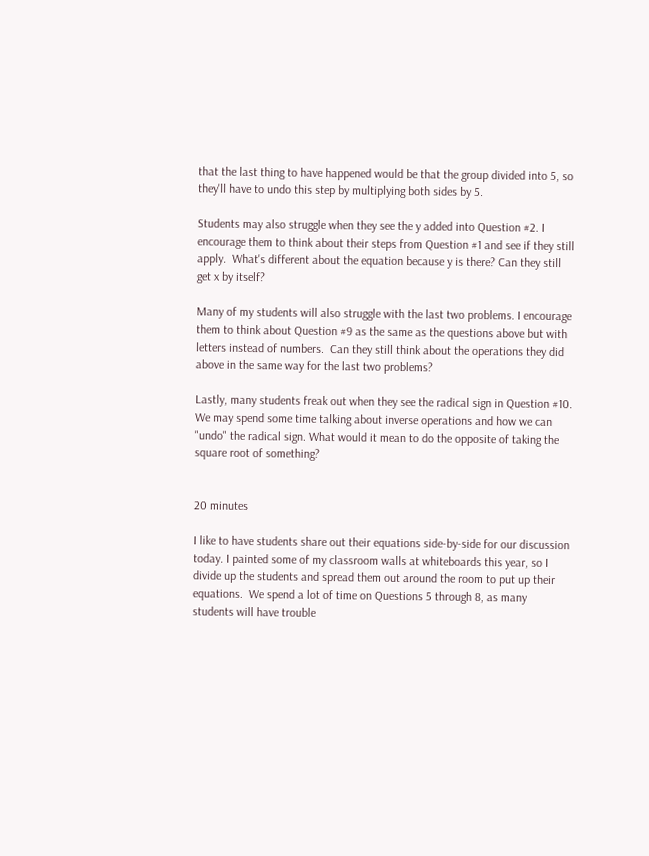that the last thing to have happened would be that the group divided into 5, so they'll have to undo this step by multiplying both sides by 5.

Students may also struggle when they see the y added into Question #2. I encourage them to think about their steps from Question #1 and see if they still apply.  What's different about the equation because y is there? Can they still get x by itself?

Many of my students will also struggle with the last two problems. I encourage them to think about Question #9 as the same as the questions above but with letters instead of numbers.  Can they still think about the operations they did above in the same way for the last two problems?

Lastly, many students freak out when they see the radical sign in Question #10. We may spend some time talking about inverse operations and how we can "undo" the radical sign. What would it mean to do the opposite of taking the square root of something?


20 minutes

I like to have students share out their equations side-by-side for our discussion today. I painted some of my classroom walls at whiteboards this year, so I divide up the students and spread them out around the room to put up their equations.  We spend a lot of time on Questions 5 through 8, as many students will have trouble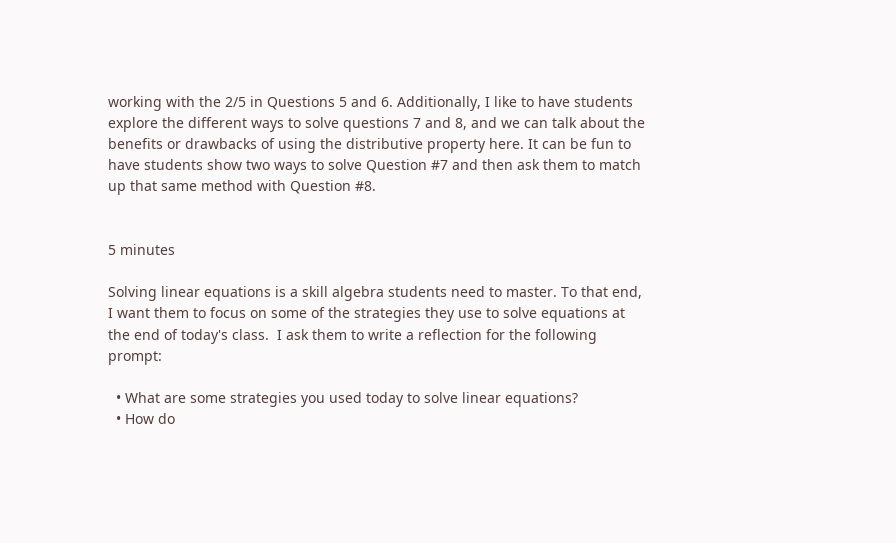working with the 2/5 in Questions 5 and 6. Additionally, I like to have students explore the different ways to solve questions 7 and 8, and we can talk about the benefits or drawbacks of using the distributive property here. It can be fun to have students show two ways to solve Question #7 and then ask them to match up that same method with Question #8.


5 minutes

Solving linear equations is a skill algebra students need to master. To that end, I want them to focus on some of the strategies they use to solve equations at the end of today's class.  I ask them to write a reflection for the following prompt:

  • What are some strategies you used today to solve linear equations?
  • How do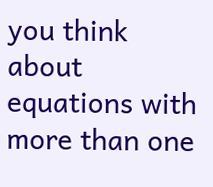you think about equations with more than one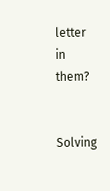letter in them?


Solving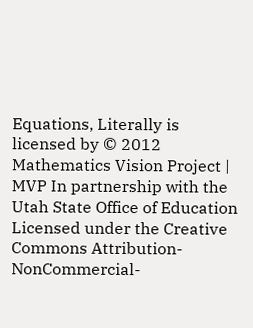Equations, Literally is licensed by © 2012 Mathematics Vision Project | MVP In partnership with the Utah State Office of Education Licensed under the Creative Commons Attribution-NonCommercial-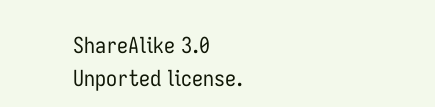ShareAlike 3.0 Unported license.